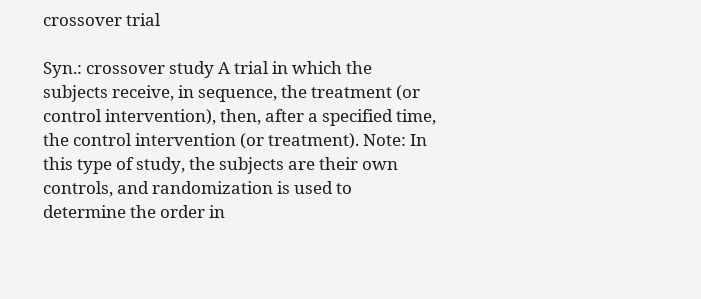crossover trial

Syn.: crossover study A trial in which the subjects receive, in sequence, the treatment (or control intervention), then, after a specified time, the control intervention (or treatment). Note: In this type of study, the subjects are their own controls, and randomization is used to determine the order in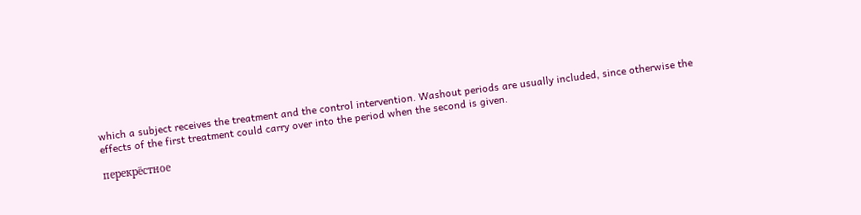which a subject receives the treatment and the control intervention. Washout periods are usually included, since otherwise the effects of the first treatment could carry over into the period when the second is given.

перекрёстное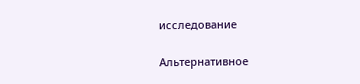исследование

Альтернативное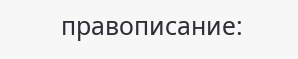правописание: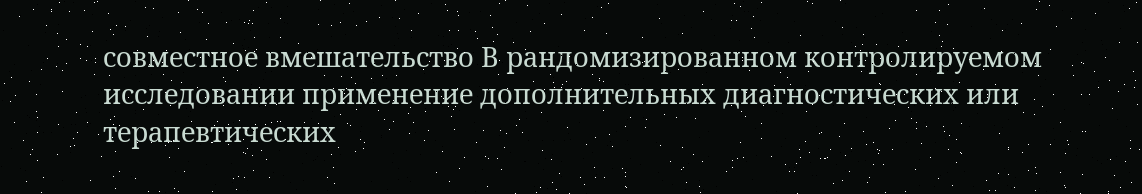совместное вмешательство В рандомизированном контролируемом исследовании применение дополнительных диагностических или терапевтических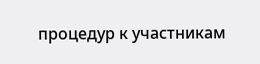процедур к участникам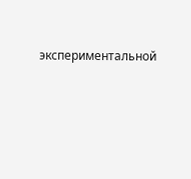экспериментальной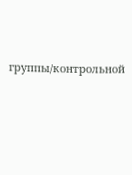группы/контрольной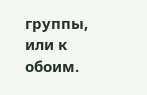группы, или к обоим.